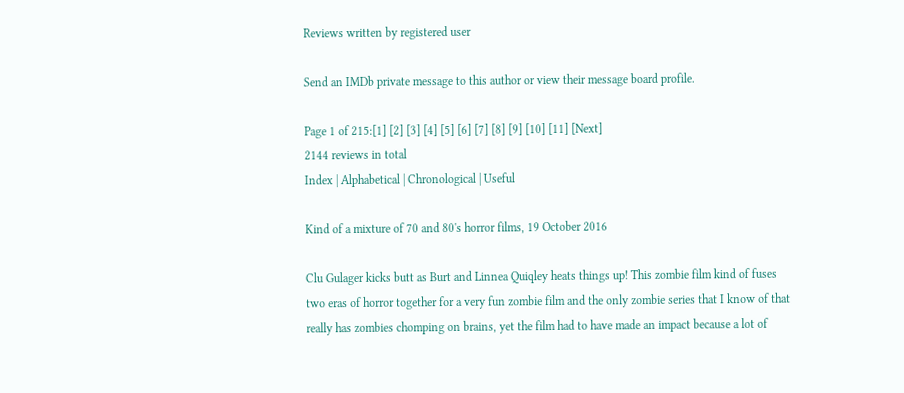Reviews written by registered user

Send an IMDb private message to this author or view their message board profile.

Page 1 of 215:[1] [2] [3] [4] [5] [6] [7] [8] [9] [10] [11] [Next]
2144 reviews in total
Index | Alphabetical | Chronological | Useful

Kind of a mixture of 70 and 80's horror films, 19 October 2016

Clu Gulager kicks butt as Burt and Linnea Quiqley heats things up! This zombie film kind of fuses two eras of horror together for a very fun zombie film and the only zombie series that I know of that really has zombies chomping on brains, yet the film had to have made an impact because a lot of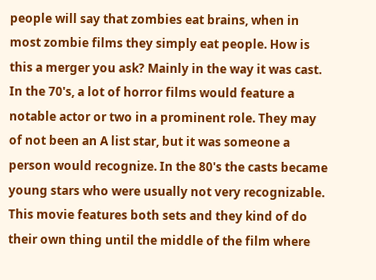people will say that zombies eat brains, when in most zombie films they simply eat people. How is this a merger you ask? Mainly in the way it was cast. In the 70's, a lot of horror films would feature a notable actor or two in a prominent role. They may of not been an A list star, but it was someone a person would recognize. In the 80's the casts became young stars who were usually not very recognizable. This movie features both sets and they kind of do their own thing until the middle of the film where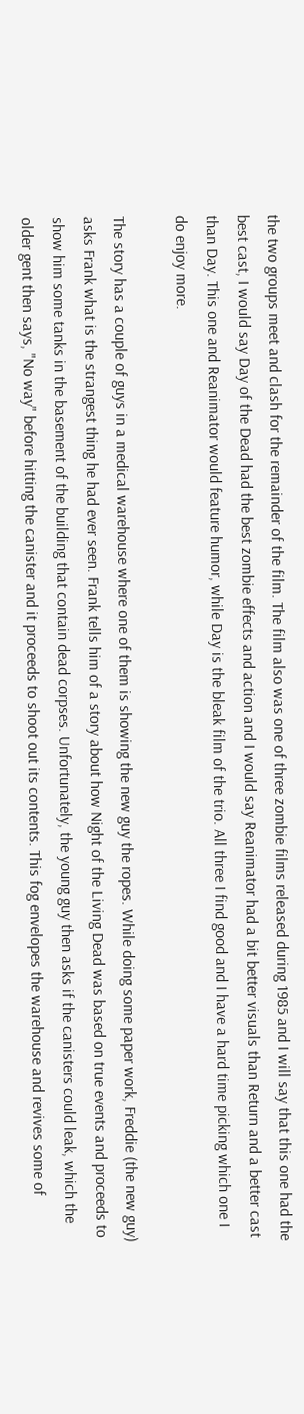the two groups meet and clash for the remainder of the film. The film also was one of three zombie films released during 1985 and I will say that this one had the best cast, I would say Day of the Dead had the best zombie effects and action and I would say Reanimator had a bit better visuals than Return and a better cast than Day. This one and Reanimator would feature humor, while Day is the bleak film of the trio. All three I find good and I have a hard time picking which one I do enjoy more.

The story has a couple of guys in a medical warehouse where one of them is showing the new guy the ropes. While doing some paper work, Freddie (the new guy) asks Frank what is the strangest thing he had ever seen. Frank tells him of a story about how Night of the Living Dead was based on true events and proceeds to show him some tanks in the basement of the building that contain dead corpses. Unfortunately, the young guy then asks if the canisters could leak, which the older gent then says, "No way" before hitting the canister and it proceeds to shoot out its contents. This fog envelopes the warehouse and revives some of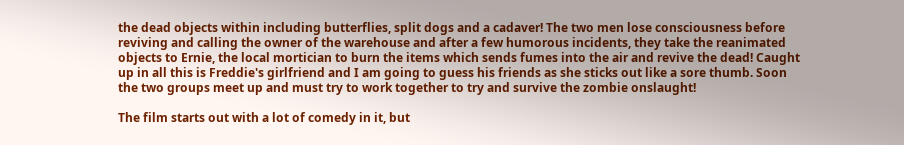the dead objects within including butterflies, split dogs and a cadaver! The two men lose consciousness before reviving and calling the owner of the warehouse and after a few humorous incidents, they take the reanimated objects to Ernie, the local mortician to burn the items which sends fumes into the air and revive the dead! Caught up in all this is Freddie's girlfriend and I am going to guess his friends as she sticks out like a sore thumb. Soon the two groups meet up and must try to work together to try and survive the zombie onslaught!

The film starts out with a lot of comedy in it, but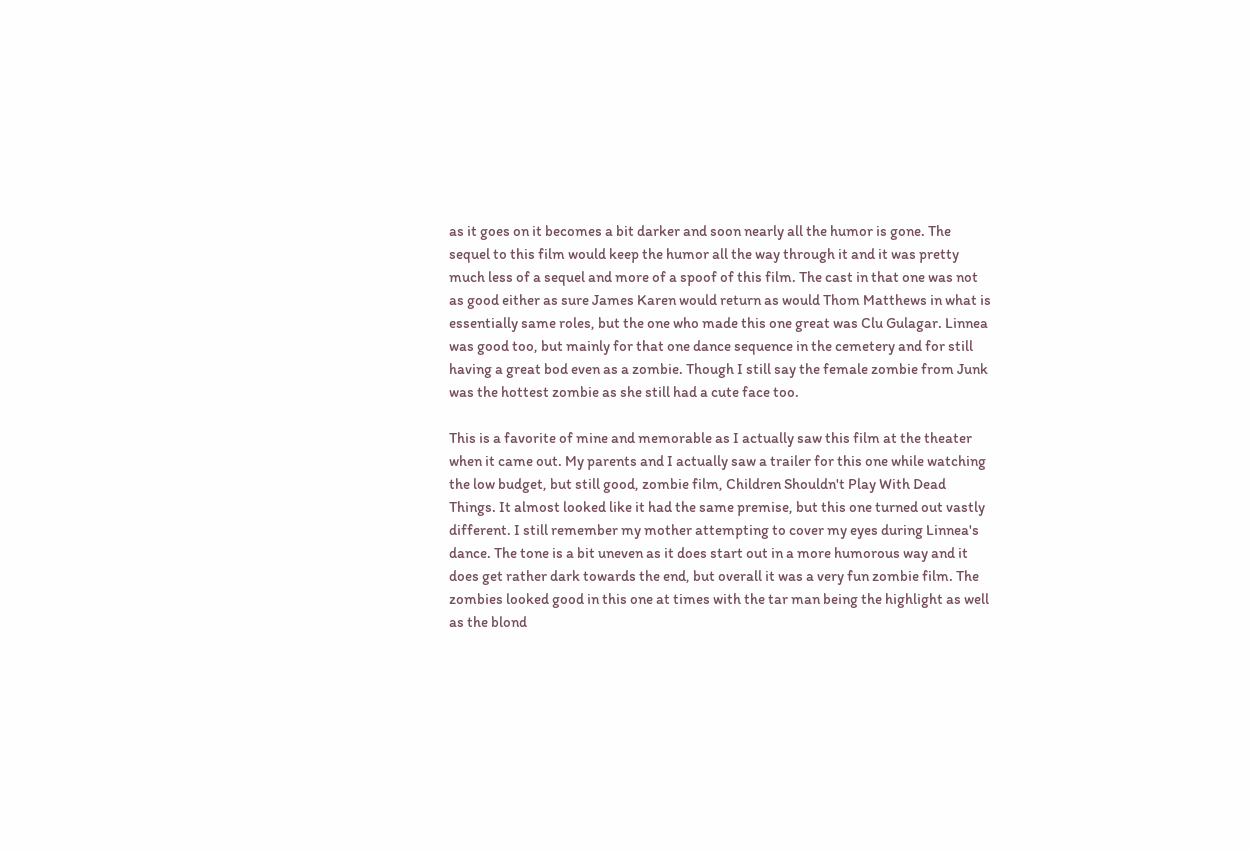as it goes on it becomes a bit darker and soon nearly all the humor is gone. The sequel to this film would keep the humor all the way through it and it was pretty much less of a sequel and more of a spoof of this film. The cast in that one was not as good either as sure James Karen would return as would Thom Matthews in what is essentially same roles, but the one who made this one great was Clu Gulagar. Linnea was good too, but mainly for that one dance sequence in the cemetery and for still having a great bod even as a zombie. Though I still say the female zombie from Junk was the hottest zombie as she still had a cute face too.

This is a favorite of mine and memorable as I actually saw this film at the theater when it came out. My parents and I actually saw a trailer for this one while watching the low budget, but still good, zombie film, Children Shouldn't Play With Dead Things. It almost looked like it had the same premise, but this one turned out vastly different. I still remember my mother attempting to cover my eyes during Linnea's dance. The tone is a bit uneven as it does start out in a more humorous way and it does get rather dark towards the end, but overall it was a very fun zombie film. The zombies looked good in this one at times with the tar man being the highlight as well as the blond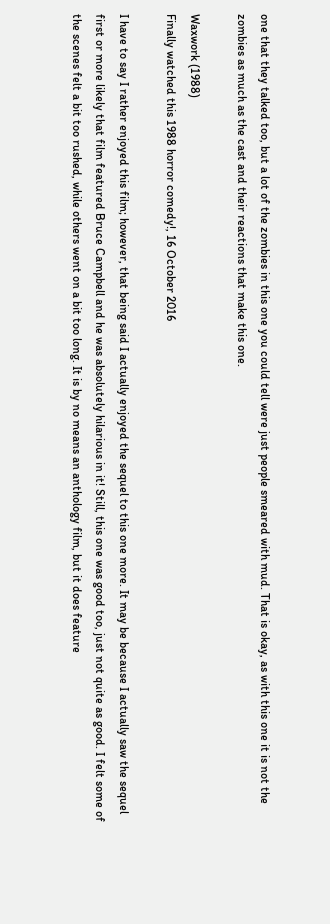one that they talked too, but a lot of the zombies in this one you could tell were just people smeared with mud. That is okay, as with this one it is not the zombies as much as the cast and their reactions that make this one.

Waxwork (1988)
Finally watched this 1988 horror comedy!, 16 October 2016

I have to say I rather enjoyed this film; however, that being said I actually enjoyed the sequel to this one more. It may be because I actually saw the sequel first or more likely that film featured Bruce Campbell and he was absolutely hilarious in it! Still, this one was good too, just not quite as good. I felt some of the scenes felt a bit too rushed, while others went on a bit too long. It is by no means an anthology film, but it does feature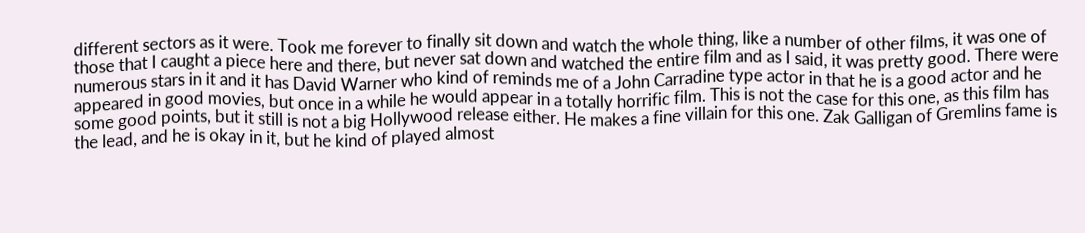different sectors as it were. Took me forever to finally sit down and watch the whole thing, like a number of other films, it was one of those that I caught a piece here and there, but never sat down and watched the entire film and as I said, it was pretty good. There were numerous stars in it and it has David Warner who kind of reminds me of a John Carradine type actor in that he is a good actor and he appeared in good movies, but once in a while he would appear in a totally horrific film. This is not the case for this one, as this film has some good points, but it still is not a big Hollywood release either. He makes a fine villain for this one. Zak Galligan of Gremlins fame is the lead, and he is okay in it, but he kind of played almost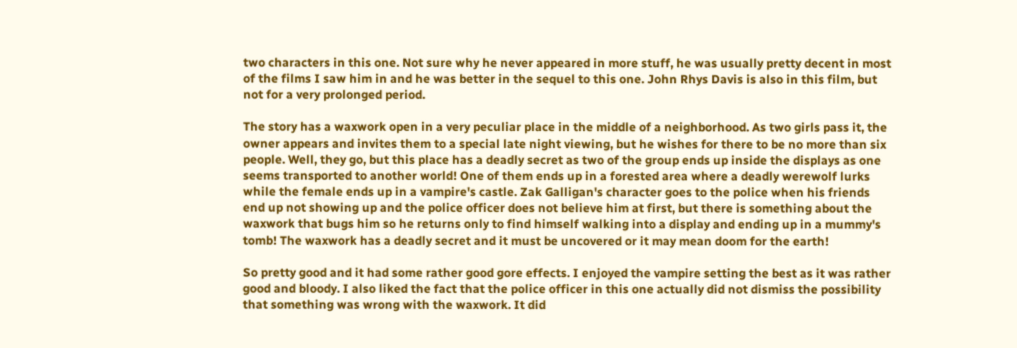two characters in this one. Not sure why he never appeared in more stuff, he was usually pretty decent in most of the films I saw him in and he was better in the sequel to this one. John Rhys Davis is also in this film, but not for a very prolonged period.

The story has a waxwork open in a very peculiar place in the middle of a neighborhood. As two girls pass it, the owner appears and invites them to a special late night viewing, but he wishes for there to be no more than six people. Well, they go, but this place has a deadly secret as two of the group ends up inside the displays as one seems transported to another world! One of them ends up in a forested area where a deadly werewolf lurks while the female ends up in a vampire's castle. Zak Galligan's character goes to the police when his friends end up not showing up and the police officer does not believe him at first, but there is something about the waxwork that bugs him so he returns only to find himself walking into a display and ending up in a mummy's tomb! The waxwork has a deadly secret and it must be uncovered or it may mean doom for the earth!

So pretty good and it had some rather good gore effects. I enjoyed the vampire setting the best as it was rather good and bloody. I also liked the fact that the police officer in this one actually did not dismiss the possibility that something was wrong with the waxwork. It did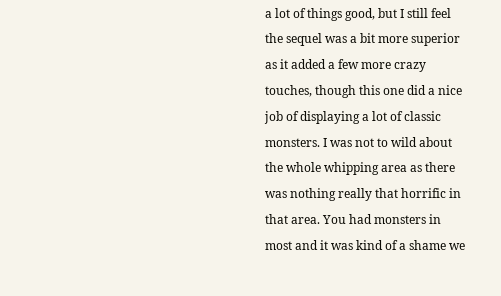a lot of things good, but I still feel the sequel was a bit more superior as it added a few more crazy touches, though this one did a nice job of displaying a lot of classic monsters. I was not to wild about the whole whipping area as there was nothing really that horrific in that area. You had monsters in most and it was kind of a shame we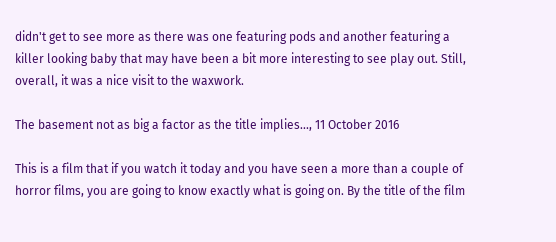didn't get to see more as there was one featuring pods and another featuring a killer looking baby that may have been a bit more interesting to see play out. Still, overall, it was a nice visit to the waxwork.

The basement not as big a factor as the title implies..., 11 October 2016

This is a film that if you watch it today and you have seen a more than a couple of horror films, you are going to know exactly what is going on. By the title of the film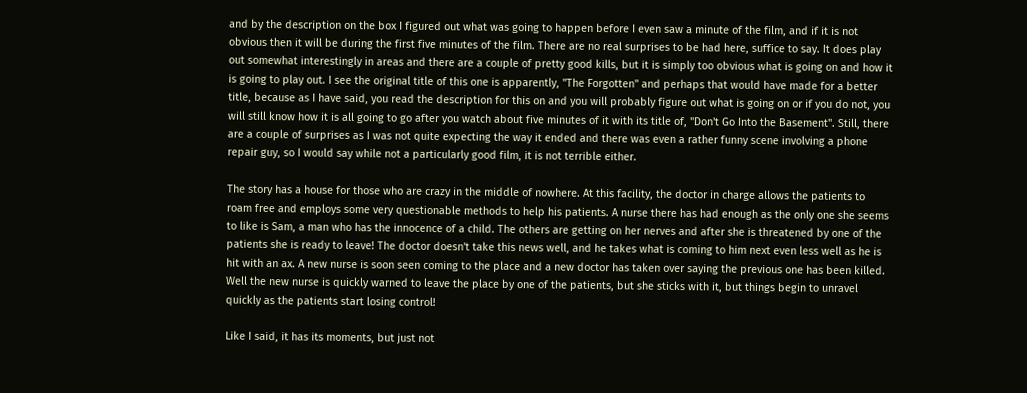and by the description on the box I figured out what was going to happen before I even saw a minute of the film, and if it is not obvious then it will be during the first five minutes of the film. There are no real surprises to be had here, suffice to say. It does play out somewhat interestingly in areas and there are a couple of pretty good kills, but it is simply too obvious what is going on and how it is going to play out. I see the original title of this one is apparently, "The Forgotten" and perhaps that would have made for a better title, because as I have said, you read the description for this on and you will probably figure out what is going on or if you do not, you will still know how it is all going to go after you watch about five minutes of it with its title of, "Don't Go Into the Basement". Still, there are a couple of surprises as I was not quite expecting the way it ended and there was even a rather funny scene involving a phone repair guy, so I would say while not a particularly good film, it is not terrible either.

The story has a house for those who are crazy in the middle of nowhere. At this facility, the doctor in charge allows the patients to roam free and employs some very questionable methods to help his patients. A nurse there has had enough as the only one she seems to like is Sam, a man who has the innocence of a child. The others are getting on her nerves and after she is threatened by one of the patients she is ready to leave! The doctor doesn't take this news well, and he takes what is coming to him next even less well as he is hit with an ax. A new nurse is soon seen coming to the place and a new doctor has taken over saying the previous one has been killed. Well the new nurse is quickly warned to leave the place by one of the patients, but she sticks with it, but things begin to unravel quickly as the patients start losing control!

Like I said, it has its moments, but just not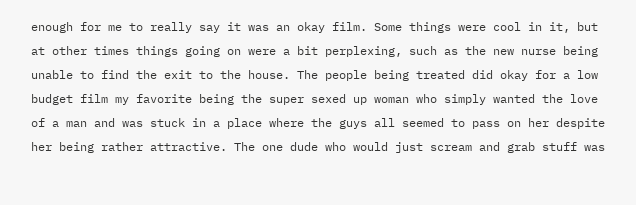enough for me to really say it was an okay film. Some things were cool in it, but at other times things going on were a bit perplexing, such as the new nurse being unable to find the exit to the house. The people being treated did okay for a low budget film my favorite being the super sexed up woman who simply wanted the love of a man and was stuck in a place where the guys all seemed to pass on her despite her being rather attractive. The one dude who would just scream and grab stuff was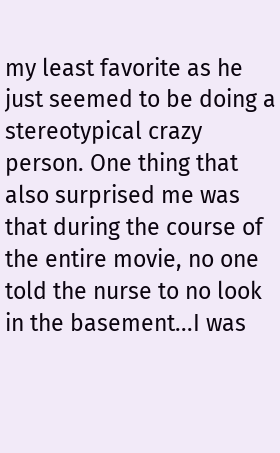my least favorite as he just seemed to be doing a stereotypical crazy person. One thing that also surprised me was that during the course of the entire movie, no one told the nurse to no look in the basement...I was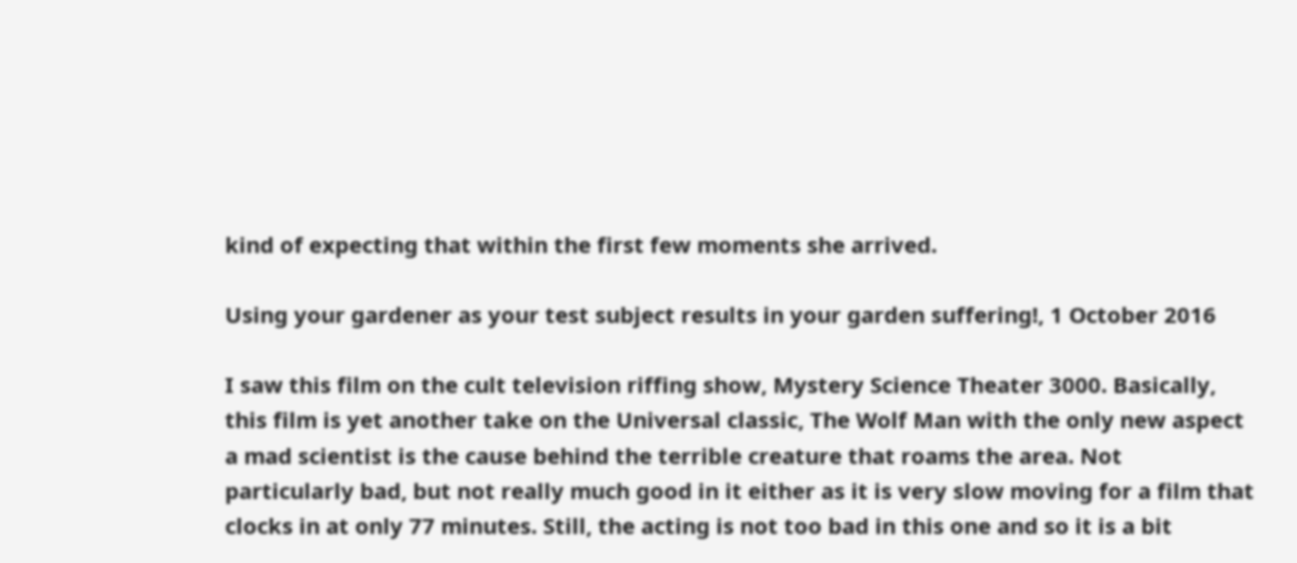kind of expecting that within the first few moments she arrived.

Using your gardener as your test subject results in your garden suffering!, 1 October 2016

I saw this film on the cult television riffing show, Mystery Science Theater 3000. Basically, this film is yet another take on the Universal classic, The Wolf Man with the only new aspect a mad scientist is the cause behind the terrible creature that roams the area. Not particularly bad, but not really much good in it either as it is very slow moving for a film that clocks in at only 77 minutes. Still, the acting is not too bad in this one and so it is a bit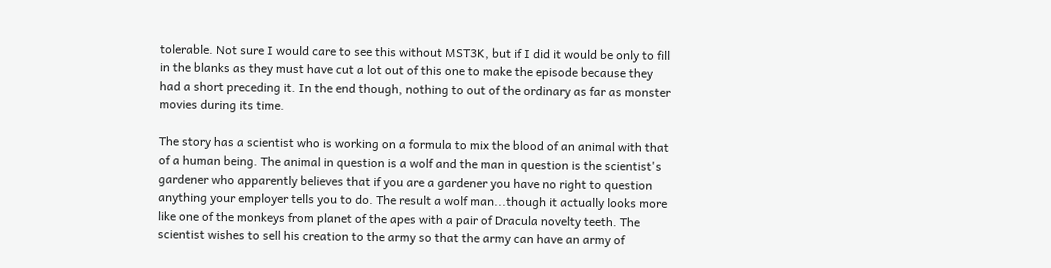tolerable. Not sure I would care to see this without MST3K, but if I did it would be only to fill in the blanks as they must have cut a lot out of this one to make the episode because they had a short preceding it. In the end though, nothing to out of the ordinary as far as monster movies during its time.

The story has a scientist who is working on a formula to mix the blood of an animal with that of a human being. The animal in question is a wolf and the man in question is the scientist's gardener who apparently believes that if you are a gardener you have no right to question anything your employer tells you to do. The result a wolf man...though it actually looks more like one of the monkeys from planet of the apes with a pair of Dracula novelty teeth. The scientist wishes to sell his creation to the army so that the army can have an army of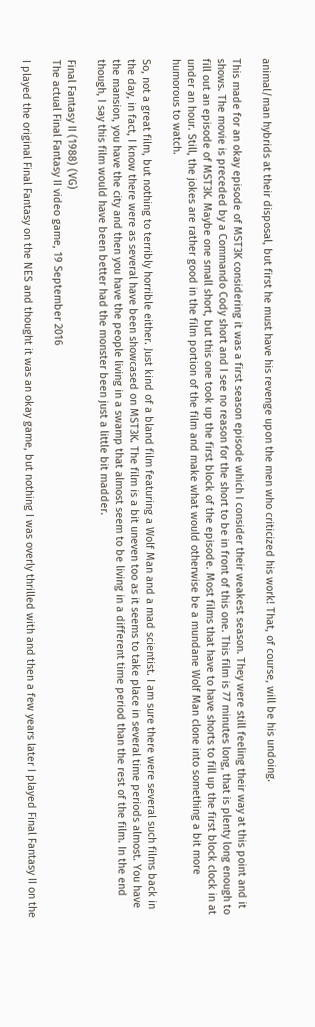animal/man hybrids at their disposal, but first he must have his revenge upon the men who criticized his work! That, of course, will be his undoing.

This made for an okay episode of MST3K considering it was a first season episode which I consider their weakest season. They were still feeling their way at this point and it shows. The movie is preceded by a Commando Cody short and I see no reason for the short to be in front of this one. This film is 77 minutes long, that is plenty long enough to fill out an episode of MST3K. Maybe one small short, but this one took up the first block of the episode. Most films that have to have shorts to fill up the first block clock in at under an hour. Still, the jokes are rather good in the film portion of the film and make what would otherwise be a mundane Wolf Man clone into something a bit more humorous to watch.

So, not a great film, but nothing to terribly horrible either. Just kind of a bland film featuring a Wolf Man and a mad scientist. I am sure there were several such films back in the day, in fact, I know there were as several have been showcased on MST3K. The film is a bit uneven too as it seems to take place in several time periods almost. You have the mansion, you have the city and then you have the people living in a swamp that almost seem to be living in a different time period than the rest of the film. In the end though, I say this film would have been better had the monster been just a little bit madder.

Final Fantasy II (1988) (VG)
The actual Final Fantasy II video game, 19 September 2016

I played the original Final Fantasy on the NES and thought it was an okay game, but nothing I was overly thrilled with and then a few years later I played Final Fantasy II on the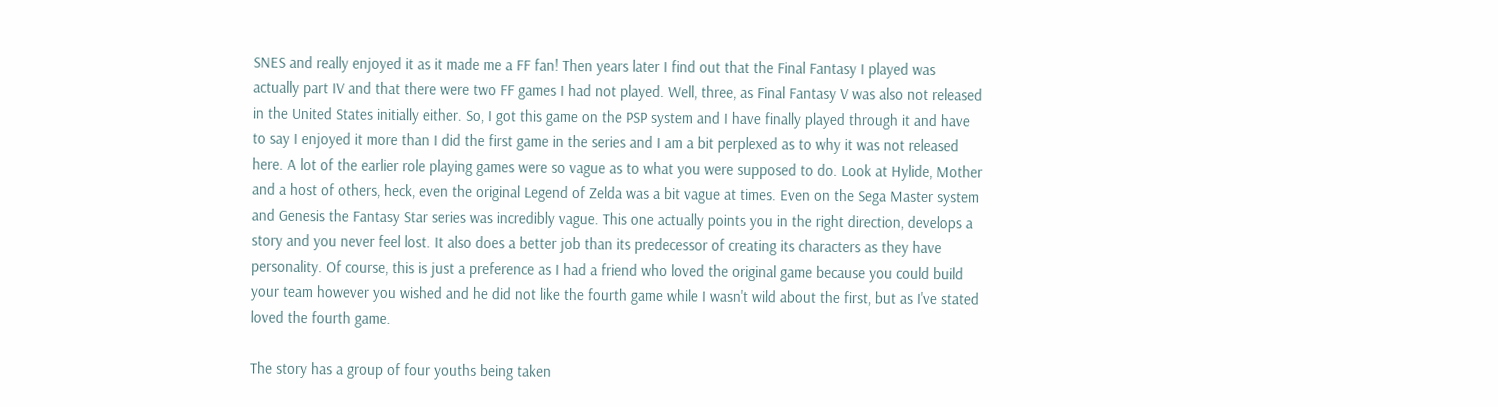SNES and really enjoyed it as it made me a FF fan! Then years later I find out that the Final Fantasy I played was actually part IV and that there were two FF games I had not played. Well, three, as Final Fantasy V was also not released in the United States initially either. So, I got this game on the PSP system and I have finally played through it and have to say I enjoyed it more than I did the first game in the series and I am a bit perplexed as to why it was not released here. A lot of the earlier role playing games were so vague as to what you were supposed to do. Look at Hylide, Mother and a host of others, heck, even the original Legend of Zelda was a bit vague at times. Even on the Sega Master system and Genesis the Fantasy Star series was incredibly vague. This one actually points you in the right direction, develops a story and you never feel lost. It also does a better job than its predecessor of creating its characters as they have personality. Of course, this is just a preference as I had a friend who loved the original game because you could build your team however you wished and he did not like the fourth game while I wasn't wild about the first, but as I've stated loved the fourth game.

The story has a group of four youths being taken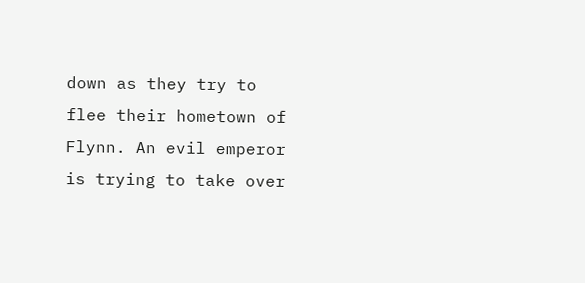down as they try to flee their hometown of Flynn. An evil emperor is trying to take over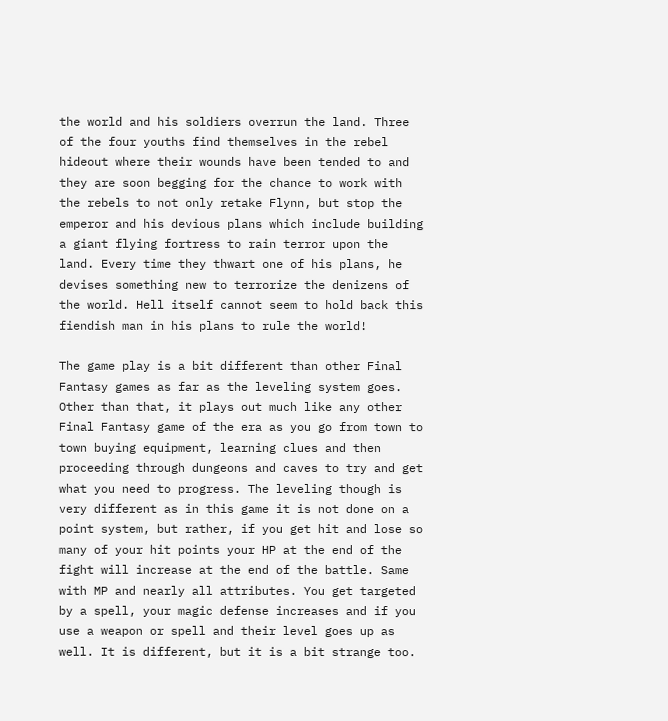the world and his soldiers overrun the land. Three of the four youths find themselves in the rebel hideout where their wounds have been tended to and they are soon begging for the chance to work with the rebels to not only retake Flynn, but stop the emperor and his devious plans which include building a giant flying fortress to rain terror upon the land. Every time they thwart one of his plans, he devises something new to terrorize the denizens of the world. Hell itself cannot seem to hold back this fiendish man in his plans to rule the world!

The game play is a bit different than other Final Fantasy games as far as the leveling system goes. Other than that, it plays out much like any other Final Fantasy game of the era as you go from town to town buying equipment, learning clues and then proceeding through dungeons and caves to try and get what you need to progress. The leveling though is very different as in this game it is not done on a point system, but rather, if you get hit and lose so many of your hit points your HP at the end of the fight will increase at the end of the battle. Same with MP and nearly all attributes. You get targeted by a spell, your magic defense increases and if you use a weapon or spell and their level goes up as well. It is different, but it is a bit strange too.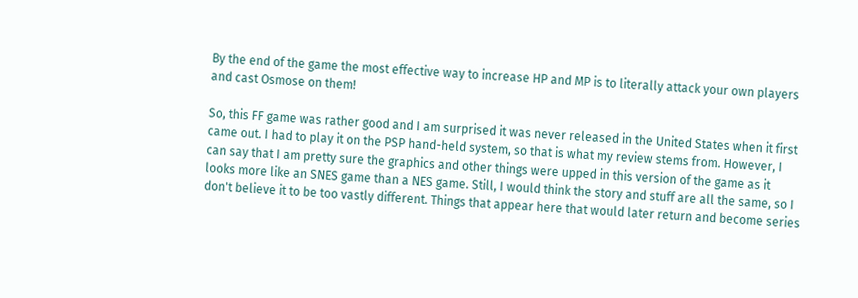By the end of the game the most effective way to increase HP and MP is to literally attack your own players and cast Osmose on them!

So, this FF game was rather good and I am surprised it was never released in the United States when it first came out. I had to play it on the PSP hand-held system, so that is what my review stems from. However, I can say that I am pretty sure the graphics and other things were upped in this version of the game as it looks more like an SNES game than a NES game. Still, I would think the story and stuff are all the same, so I don't believe it to be too vastly different. Things that appear here that would later return and become series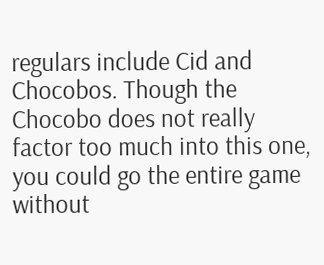regulars include Cid and Chocobos. Though the Chocobo does not really factor too much into this one, you could go the entire game without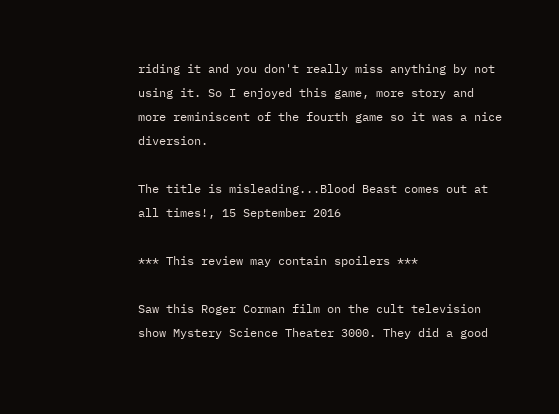riding it and you don't really miss anything by not using it. So I enjoyed this game, more story and more reminiscent of the fourth game so it was a nice diversion.

The title is misleading...Blood Beast comes out at all times!, 15 September 2016

*** This review may contain spoilers ***

Saw this Roger Corman film on the cult television show Mystery Science Theater 3000. They did a good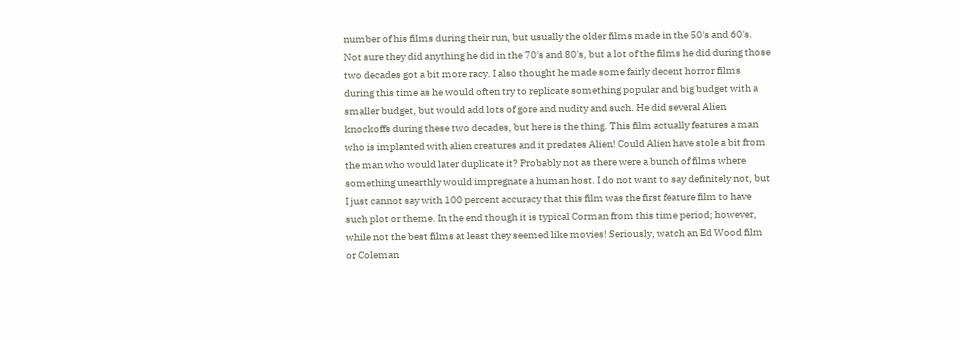number of his films during their run, but usually the older films made in the 50's and 60's. Not sure they did anything he did in the 70's and 80's, but a lot of the films he did during those two decades got a bit more racy. I also thought he made some fairly decent horror films during this time as he would often try to replicate something popular and big budget with a smaller budget, but would add lots of gore and nudity and such. He did several Alien knockoffs during these two decades, but here is the thing. This film actually features a man who is implanted with alien creatures and it predates Alien! Could Alien have stole a bit from the man who would later duplicate it? Probably not as there were a bunch of films where something unearthly would impregnate a human host. I do not want to say definitely not, but I just cannot say with 100 percent accuracy that this film was the first feature film to have such plot or theme. In the end though it is typical Corman from this time period; however, while not the best films at least they seemed like movies! Seriously, watch an Ed Wood film or Coleman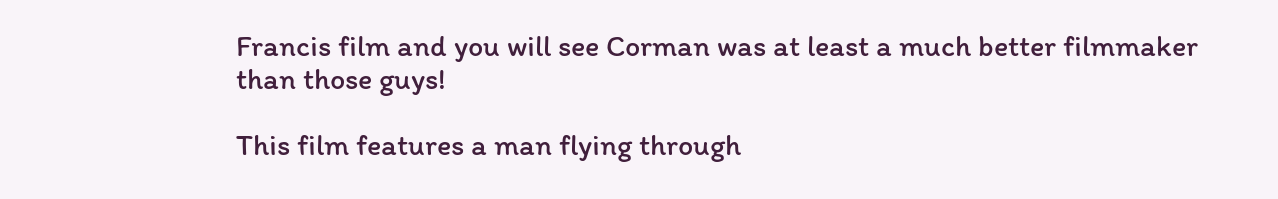Francis film and you will see Corman was at least a much better filmmaker than those guys!

This film features a man flying through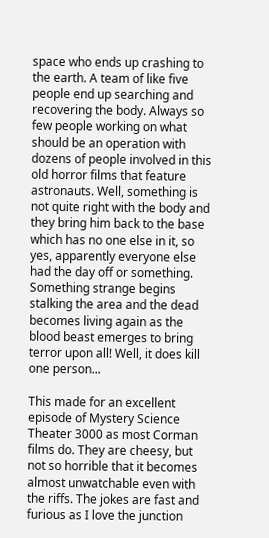space who ends up crashing to the earth. A team of like five people end up searching and recovering the body. Always so few people working on what should be an operation with dozens of people involved in this old horror films that feature astronauts. Well, something is not quite right with the body and they bring him back to the base which has no one else in it, so yes, apparently everyone else had the day off or something. Something strange begins stalking the area and the dead becomes living again as the blood beast emerges to bring terror upon all! Well, it does kill one person...

This made for an excellent episode of Mystery Science Theater 3000 as most Corman films do. They are cheesy, but not so horrible that it becomes almost unwatchable even with the riffs. The jokes are fast and furious as I love the junction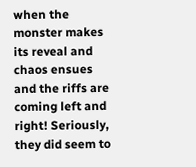when the monster makes its reveal and chaos ensues and the riffs are coming left and right! Seriously, they did seem to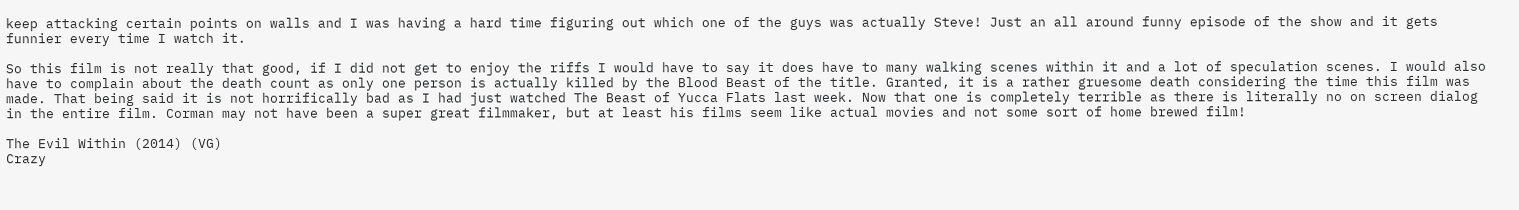keep attacking certain points on walls and I was having a hard time figuring out which one of the guys was actually Steve! Just an all around funny episode of the show and it gets funnier every time I watch it.

So this film is not really that good, if I did not get to enjoy the riffs I would have to say it does have to many walking scenes within it and a lot of speculation scenes. I would also have to complain about the death count as only one person is actually killed by the Blood Beast of the title. Granted, it is a rather gruesome death considering the time this film was made. That being said it is not horrifically bad as I had just watched The Beast of Yucca Flats last week. Now that one is completely terrible as there is literally no on screen dialog in the entire film. Corman may not have been a super great filmmaker, but at least his films seem like actual movies and not some sort of home brewed film!

The Evil Within (2014) (VG)
Crazy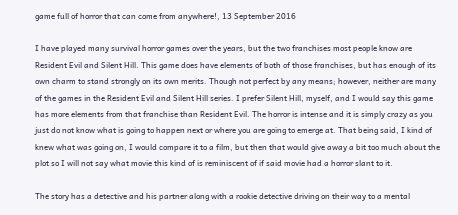game full of horror that can come from anywhere!, 13 September 2016

I have played many survival horror games over the years, but the two franchises most people know are Resident Evil and Silent Hill. This game does have elements of both of those franchises, but has enough of its own charm to stand strongly on its own merits. Though not perfect by any means; however, neither are many of the games in the Resident Evil and Silent Hill series. I prefer Silent Hill, myself, and I would say this game has more elements from that franchise than Resident Evil. The horror is intense and it is simply crazy as you just do not know what is going to happen next or where you are going to emerge at. That being said, I kind of knew what was going on, I would compare it to a film, but then that would give away a bit too much about the plot so I will not say what movie this kind of is reminiscent of if said movie had a horror slant to it.

The story has a detective and his partner along with a rookie detective driving on their way to a mental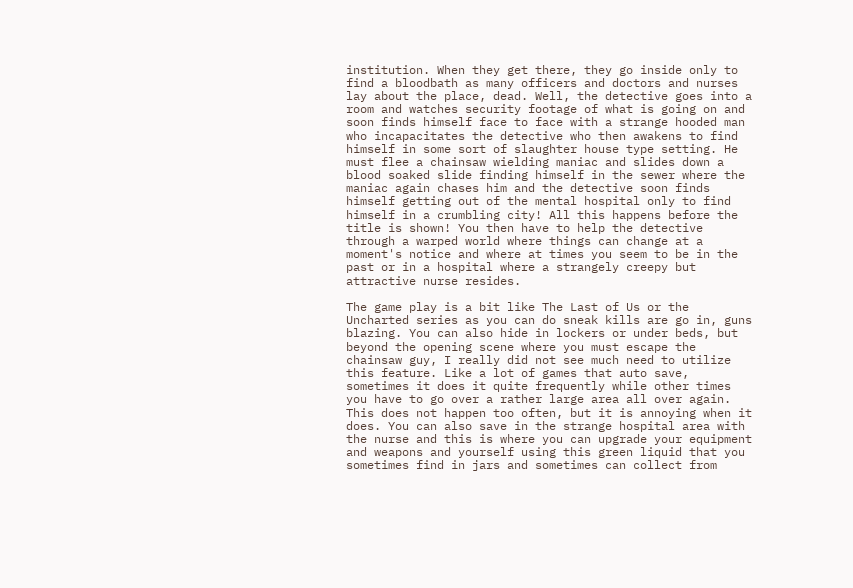institution. When they get there, they go inside only to find a bloodbath as many officers and doctors and nurses lay about the place, dead. Well, the detective goes into a room and watches security footage of what is going on and soon finds himself face to face with a strange hooded man who incapacitates the detective who then awakens to find himself in some sort of slaughter house type setting. He must flee a chainsaw wielding maniac and slides down a blood soaked slide finding himself in the sewer where the maniac again chases him and the detective soon finds himself getting out of the mental hospital only to find himself in a crumbling city! All this happens before the title is shown! You then have to help the detective through a warped world where things can change at a moment's notice and where at times you seem to be in the past or in a hospital where a strangely creepy but attractive nurse resides.

The game play is a bit like The Last of Us or the Uncharted series as you can do sneak kills are go in, guns blazing. You can also hide in lockers or under beds, but beyond the opening scene where you must escape the chainsaw guy, I really did not see much need to utilize this feature. Like a lot of games that auto save, sometimes it does it quite frequently while other times you have to go over a rather large area all over again. This does not happen too often, but it is annoying when it does. You can also save in the strange hospital area with the nurse and this is where you can upgrade your equipment and weapons and yourself using this green liquid that you sometimes find in jars and sometimes can collect from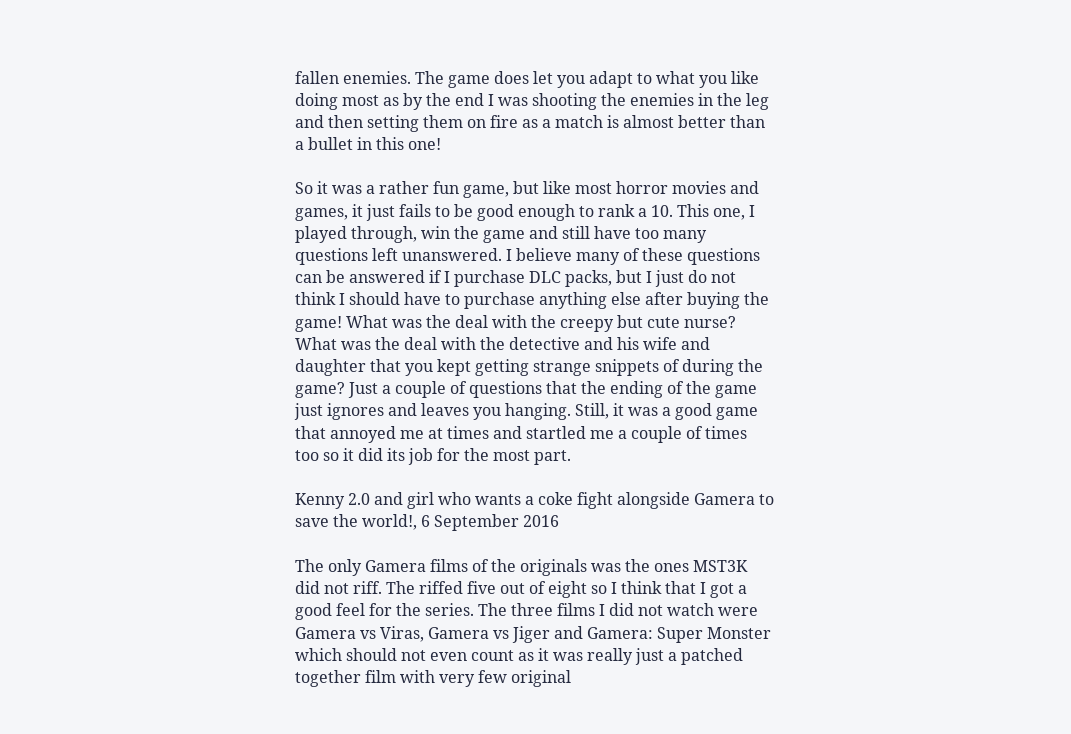fallen enemies. The game does let you adapt to what you like doing most as by the end I was shooting the enemies in the leg and then setting them on fire as a match is almost better than a bullet in this one!

So it was a rather fun game, but like most horror movies and games, it just fails to be good enough to rank a 10. This one, I played through, win the game and still have too many questions left unanswered. I believe many of these questions can be answered if I purchase DLC packs, but I just do not think I should have to purchase anything else after buying the game! What was the deal with the creepy but cute nurse? What was the deal with the detective and his wife and daughter that you kept getting strange snippets of during the game? Just a couple of questions that the ending of the game just ignores and leaves you hanging. Still, it was a good game that annoyed me at times and startled me a couple of times too so it did its job for the most part.

Kenny 2.0 and girl who wants a coke fight alongside Gamera to save the world!, 6 September 2016

The only Gamera films of the originals was the ones MST3K did not riff. The riffed five out of eight so I think that I got a good feel for the series. The three films I did not watch were Gamera vs Viras, Gamera vs Jiger and Gamera: Super Monster which should not even count as it was really just a patched together film with very few original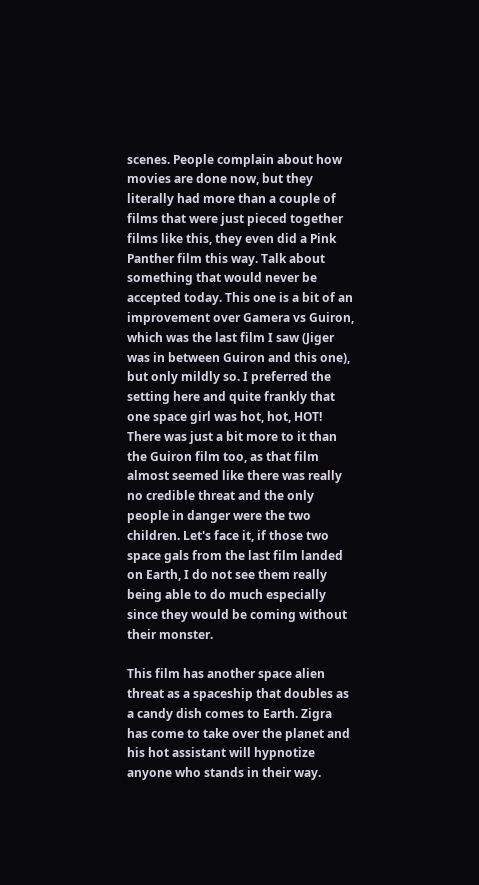scenes. People complain about how movies are done now, but they literally had more than a couple of films that were just pieced together films like this, they even did a Pink Panther film this way. Talk about something that would never be accepted today. This one is a bit of an improvement over Gamera vs Guiron, which was the last film I saw (Jiger was in between Guiron and this one), but only mildly so. I preferred the setting here and quite frankly that one space girl was hot, hot, HOT! There was just a bit more to it than the Guiron film too, as that film almost seemed like there was really no credible threat and the only people in danger were the two children. Let's face it, if those two space gals from the last film landed on Earth, I do not see them really being able to do much especially since they would be coming without their monster.

This film has another space alien threat as a spaceship that doubles as a candy dish comes to Earth. Zigra has come to take over the planet and his hot assistant will hypnotize anyone who stands in their way.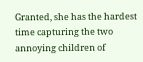Granted, she has the hardest time capturing the two annoying children of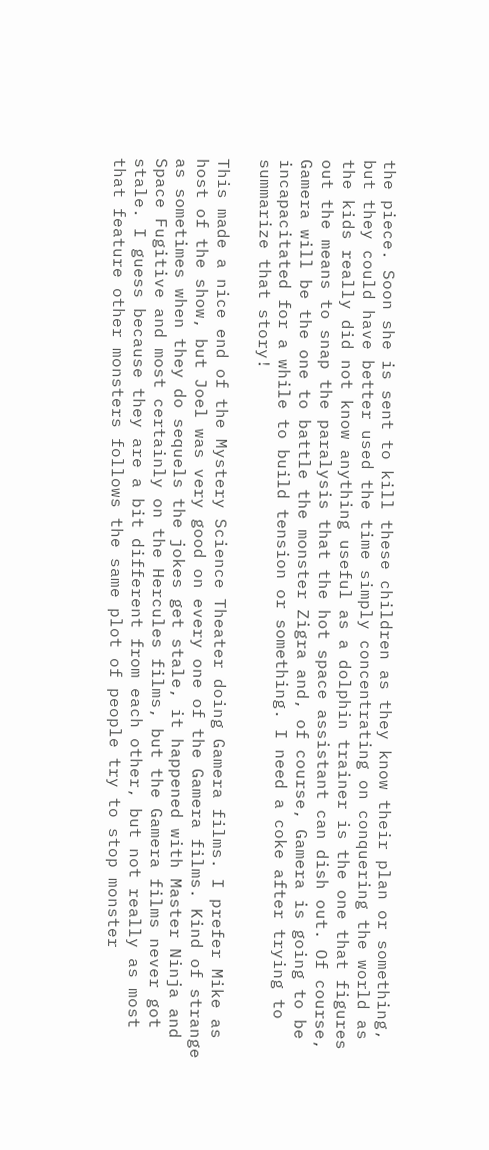the piece. Soon she is sent to kill these children as they know their plan or something, but they could have better used the time simply concentrating on conquering the world as the kids really did not know anything useful as a dolphin trainer is the one that figures out the means to snap the paralysis that the hot space assistant can dish out. Of course, Gamera will be the one to battle the monster Zigra and, of course, Gamera is going to be incapacitated for a while to build tension or something. I need a coke after trying to summarize that story!

This made a nice end of the Mystery Science Theater doing Gamera films. I prefer Mike as host of the show, but Joel was very good on every one of the Gamera films. Kind of strange as sometimes when they do sequels the jokes get stale, it happened with Master Ninja and Space Fugitive and most certainly on the Hercules films, but the Gamera films never got stale. I guess because they are a bit different from each other, but not really as most that feature other monsters follows the same plot of people try to stop monster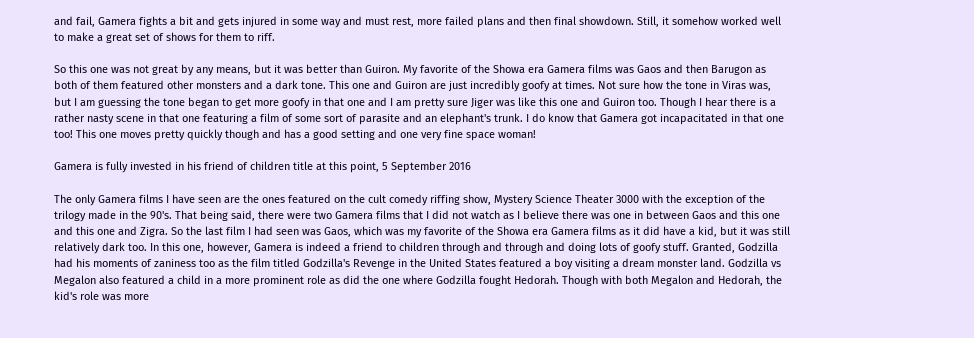and fail, Gamera fights a bit and gets injured in some way and must rest, more failed plans and then final showdown. Still, it somehow worked well to make a great set of shows for them to riff.

So this one was not great by any means, but it was better than Guiron. My favorite of the Showa era Gamera films was Gaos and then Barugon as both of them featured other monsters and a dark tone. This one and Guiron are just incredibly goofy at times. Not sure how the tone in Viras was, but I am guessing the tone began to get more goofy in that one and I am pretty sure Jiger was like this one and Guiron too. Though I hear there is a rather nasty scene in that one featuring a film of some sort of parasite and an elephant's trunk. I do know that Gamera got incapacitated in that one too! This one moves pretty quickly though and has a good setting and one very fine space woman!

Gamera is fully invested in his friend of children title at this point, 5 September 2016

The only Gamera films I have seen are the ones featured on the cult comedy riffing show, Mystery Science Theater 3000 with the exception of the trilogy made in the 90's. That being said, there were two Gamera films that I did not watch as I believe there was one in between Gaos and this one and this one and Zigra. So the last film I had seen was Gaos, which was my favorite of the Showa era Gamera films as it did have a kid, but it was still relatively dark too. In this one, however, Gamera is indeed a friend to children through and through and doing lots of goofy stuff. Granted, Godzilla had his moments of zaniness too as the film titled Godzilla's Revenge in the United States featured a boy visiting a dream monster land. Godzilla vs Megalon also featured a child in a more prominent role as did the one where Godzilla fought Hedorah. Though with both Megalon and Hedorah, the kid's role was more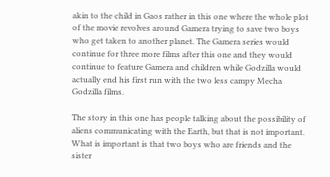akin to the child in Gaos rather in this one where the whole plot of the movie revolves around Gamera trying to save two boys who get taken to another planet. The Gamera series would continue for three more films after this one and they would continue to feature Gamera and children while Godzilla would actually end his first run with the two less campy Mecha Godzilla films.

The story in this one has people talking about the possibility of aliens communicating with the Earth, but that is not important. What is important is that two boys who are friends and the sister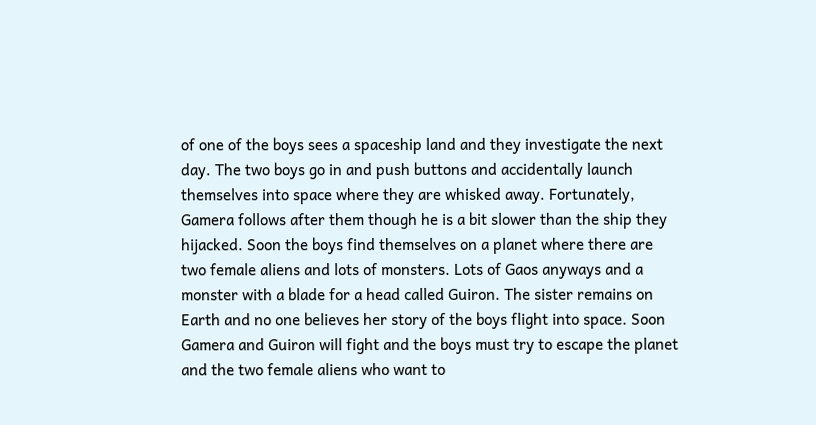of one of the boys sees a spaceship land and they investigate the next day. The two boys go in and push buttons and accidentally launch themselves into space where they are whisked away. Fortunately, Gamera follows after them though he is a bit slower than the ship they hijacked. Soon the boys find themselves on a planet where there are two female aliens and lots of monsters. Lots of Gaos anyways and a monster with a blade for a head called Guiron. The sister remains on Earth and no one believes her story of the boys flight into space. Soon Gamera and Guiron will fight and the boys must try to escape the planet and the two female aliens who want to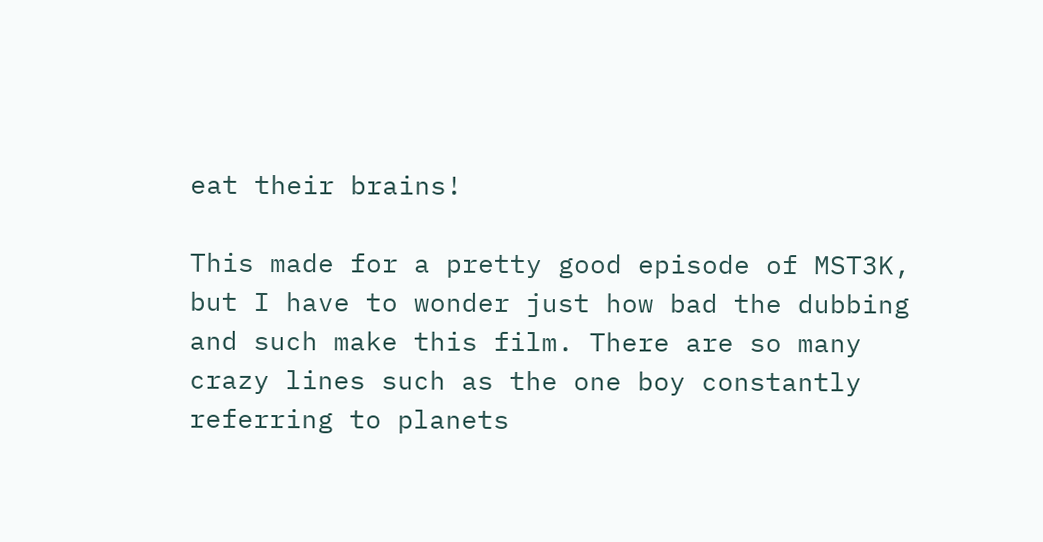eat their brains!

This made for a pretty good episode of MST3K, but I have to wonder just how bad the dubbing and such make this film. There are so many crazy lines such as the one boy constantly referring to planets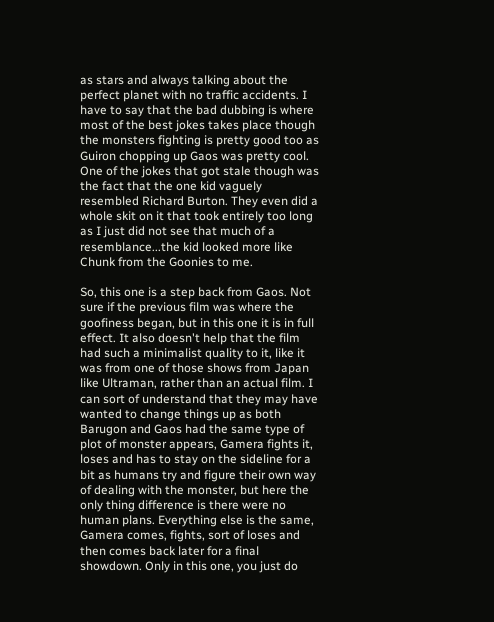as stars and always talking about the perfect planet with no traffic accidents. I have to say that the bad dubbing is where most of the best jokes takes place though the monsters fighting is pretty good too as Guiron chopping up Gaos was pretty cool. One of the jokes that got stale though was the fact that the one kid vaguely resembled Richard Burton. They even did a whole skit on it that took entirely too long as I just did not see that much of a resemblance...the kid looked more like Chunk from the Goonies to me.

So, this one is a step back from Gaos. Not sure if the previous film was where the goofiness began, but in this one it is in full effect. It also doesn't help that the film had such a minimalist quality to it, like it was from one of those shows from Japan like Ultraman, rather than an actual film. I can sort of understand that they may have wanted to change things up as both Barugon and Gaos had the same type of plot of monster appears, Gamera fights it, loses and has to stay on the sideline for a bit as humans try and figure their own way of dealing with the monster, but here the only thing difference is there were no human plans. Everything else is the same, Gamera comes, fights, sort of loses and then comes back later for a final showdown. Only in this one, you just do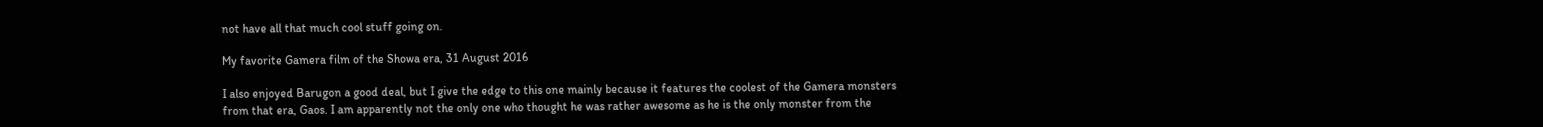not have all that much cool stuff going on.

My favorite Gamera film of the Showa era, 31 August 2016

I also enjoyed Barugon a good deal, but I give the edge to this one mainly because it features the coolest of the Gamera monsters from that era, Gaos. I am apparently not the only one who thought he was rather awesome as he is the only monster from the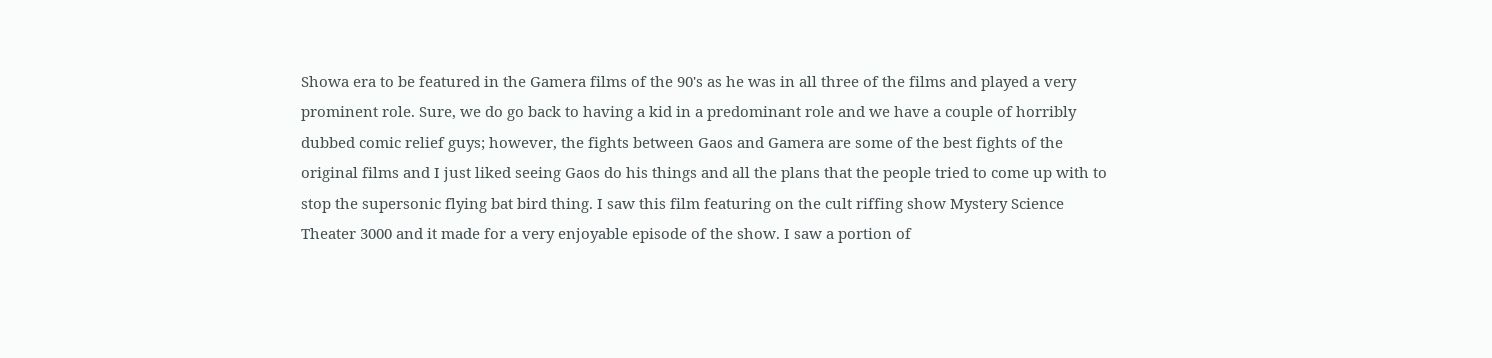Showa era to be featured in the Gamera films of the 90's as he was in all three of the films and played a very prominent role. Sure, we do go back to having a kid in a predominant role and we have a couple of horribly dubbed comic relief guys; however, the fights between Gaos and Gamera are some of the best fights of the original films and I just liked seeing Gaos do his things and all the plans that the people tried to come up with to stop the supersonic flying bat bird thing. I saw this film featuring on the cult riffing show Mystery Science Theater 3000 and it made for a very enjoyable episode of the show. I saw a portion of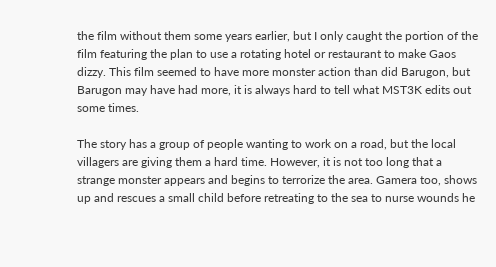the film without them some years earlier, but I only caught the portion of the film featuring the plan to use a rotating hotel or restaurant to make Gaos dizzy. This film seemed to have more monster action than did Barugon, but Barugon may have had more, it is always hard to tell what MST3K edits out some times.

The story has a group of people wanting to work on a road, but the local villagers are giving them a hard time. However, it is not too long that a strange monster appears and begins to terrorize the area. Gamera too, shows up and rescues a small child before retreating to the sea to nurse wounds he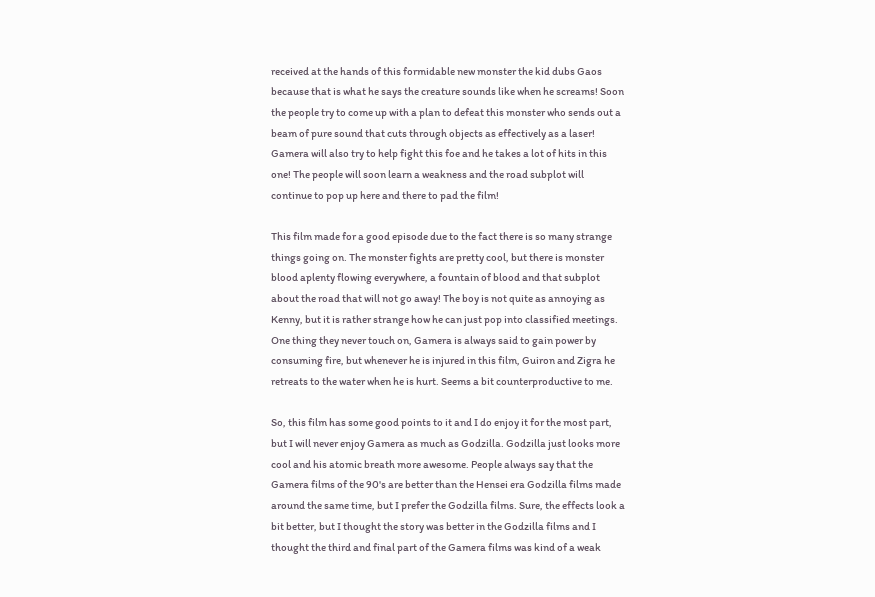received at the hands of this formidable new monster the kid dubs Gaos because that is what he says the creature sounds like when he screams! Soon the people try to come up with a plan to defeat this monster who sends out a beam of pure sound that cuts through objects as effectively as a laser! Gamera will also try to help fight this foe and he takes a lot of hits in this one! The people will soon learn a weakness and the road subplot will continue to pop up here and there to pad the film!

This film made for a good episode due to the fact there is so many strange things going on. The monster fights are pretty cool, but there is monster blood aplenty flowing everywhere, a fountain of blood and that subplot about the road that will not go away! The boy is not quite as annoying as Kenny, but it is rather strange how he can just pop into classified meetings. One thing they never touch on, Gamera is always said to gain power by consuming fire, but whenever he is injured in this film, Guiron and Zigra he retreats to the water when he is hurt. Seems a bit counterproductive to me.

So, this film has some good points to it and I do enjoy it for the most part, but I will never enjoy Gamera as much as Godzilla. Godzilla just looks more cool and his atomic breath more awesome. People always say that the Gamera films of the 90's are better than the Hensei era Godzilla films made around the same time, but I prefer the Godzilla films. Sure, the effects look a bit better, but I thought the story was better in the Godzilla films and I thought the third and final part of the Gamera films was kind of a weak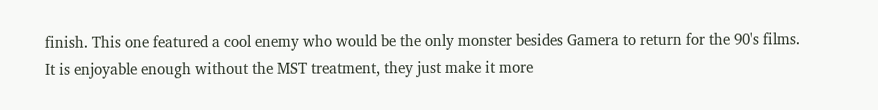finish. This one featured a cool enemy who would be the only monster besides Gamera to return for the 90's films. It is enjoyable enough without the MST treatment, they just make it more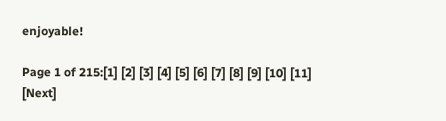enjoyable!

Page 1 of 215:[1] [2] [3] [4] [5] [6] [7] [8] [9] [10] [11] [Next]